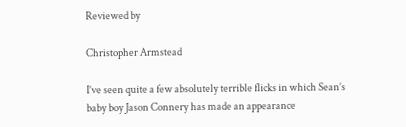Reviewed by

Christopher Armstead

I’ve seen quite a few absolutely terrible flicks in which Sean’s baby boy Jason Connery has made an appearance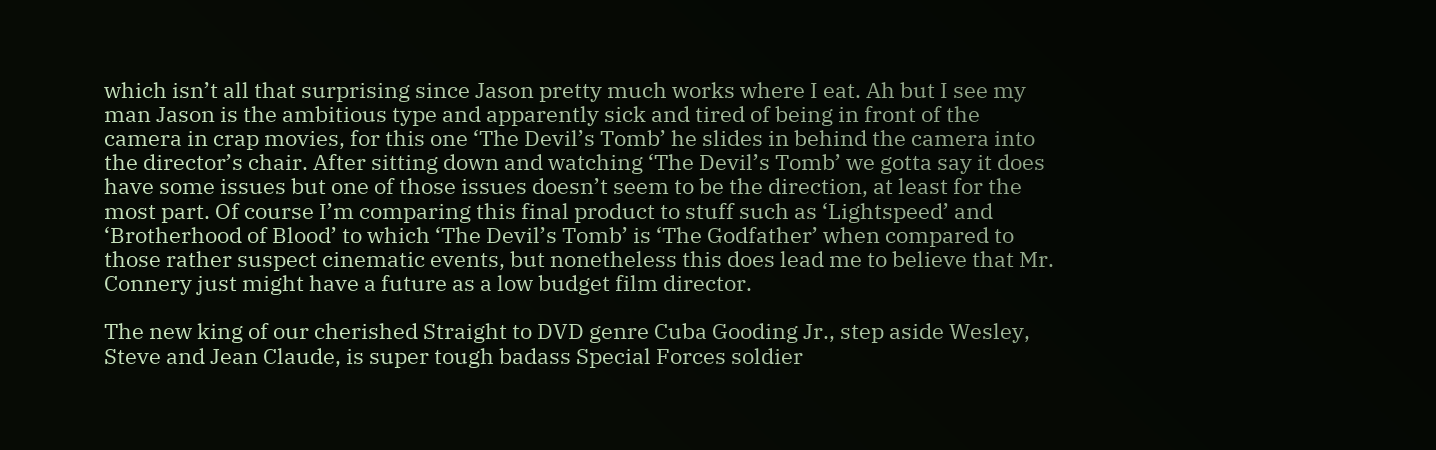which isn’t all that surprising since Jason pretty much works where I eat. Ah but I see my man Jason is the ambitious type and apparently sick and tired of being in front of the camera in crap movies, for this one ‘The Devil’s Tomb’ he slides in behind the camera into the director’s chair. After sitting down and watching ‘The Devil’s Tomb’ we gotta say it does have some issues but one of those issues doesn’t seem to be the direction, at least for the most part. Of course I’m comparing this final product to stuff such as ‘Lightspeed’ and ‘Brotherhood of Blood’ to which ‘The Devil’s Tomb’ is ‘The Godfather’ when compared to those rather suspect cinematic events, but nonetheless this does lead me to believe that Mr. Connery just might have a future as a low budget film director.

The new king of our cherished Straight to DVD genre Cuba Gooding Jr., step aside Wesley, Steve and Jean Claude, is super tough badass Special Forces soldier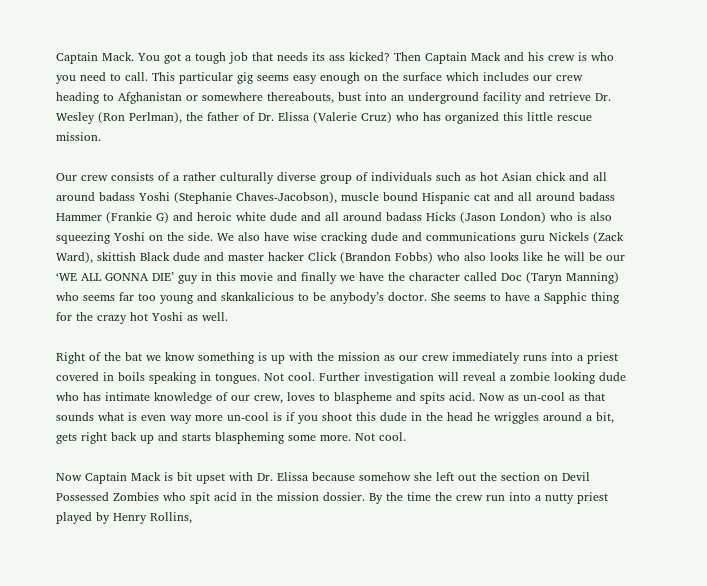Captain Mack. You got a tough job that needs its ass kicked? Then Captain Mack and his crew is who you need to call. This particular gig seems easy enough on the surface which includes our crew heading to Afghanistan or somewhere thereabouts, bust into an underground facility and retrieve Dr. Wesley (Ron Perlman), the father of Dr. Elissa (Valerie Cruz) who has organized this little rescue mission.

Our crew consists of a rather culturally diverse group of individuals such as hot Asian chick and all around badass Yoshi (Stephanie Chaves-Jacobson), muscle bound Hispanic cat and all around badass Hammer (Frankie G) and heroic white dude and all around badass Hicks (Jason London) who is also squeezing Yoshi on the side. We also have wise cracking dude and communications guru Nickels (Zack Ward), skittish Black dude and master hacker Click (Brandon Fobbs) who also looks like he will be our ‘WE ALL GONNA DIE’ guy in this movie and finally we have the character called Doc (Taryn Manning) who seems far too young and skankalicious to be anybody’s doctor. She seems to have a Sapphic thing for the crazy hot Yoshi as well.

Right of the bat we know something is up with the mission as our crew immediately runs into a priest covered in boils speaking in tongues. Not cool. Further investigation will reveal a zombie looking dude who has intimate knowledge of our crew, loves to blaspheme and spits acid. Now as un-cool as that sounds what is even way more un-cool is if you shoot this dude in the head he wriggles around a bit, gets right back up and starts blaspheming some more. Not cool.

Now Captain Mack is bit upset with Dr. Elissa because somehow she left out the section on Devil Possessed Zombies who spit acid in the mission dossier. By the time the crew run into a nutty priest played by Henry Rollins,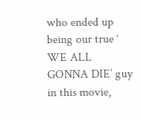who ended up being our true ‘ WE ALL GONNA DIE’ guy in this movie,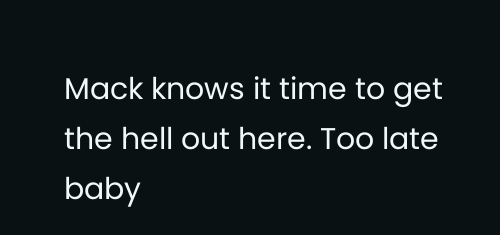Mack knows it time to get the hell out here. Too late baby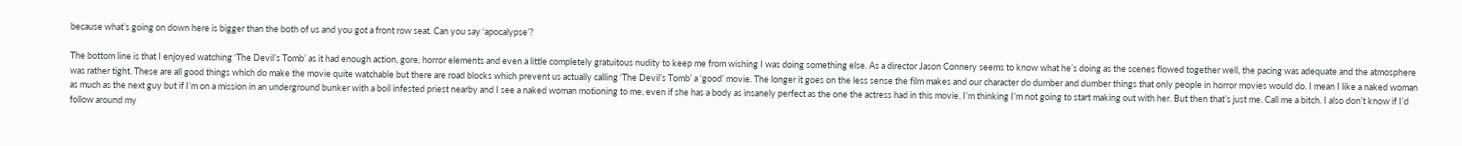because what’s going on down here is bigger than the both of us and you got a front row seat. Can you say ‘apocalypse’?

The bottom line is that I enjoyed watching ‘The Devil’s Tomb’ as it had enough action, gore, horror elements and even a little completely gratuitous nudity to keep me from wishing I was doing something else. As a director Jason Connery seems to know what he’s doing as the scenes flowed together well, the pacing was adequate and the atmosphere was rather tight. These are all good things which do make the movie quite watchable but there are road blocks which prevent us actually calling ‘The Devil’s Tomb’ a ‘good’ movie. The longer it goes on the less sense the film makes and our character do dumber and dumber things that only people in horror movies would do. I mean I like a naked woman as much as the next guy but if I’m on a mission in an underground bunker with a boil infested priest nearby and I see a naked woman motioning to me, even if she has a body as insanely perfect as the one the actress had in this movie, I’m thinking I’m not going to start making out with her. But then that’s just me. Call me a bitch. I also don’t know if I’d follow around my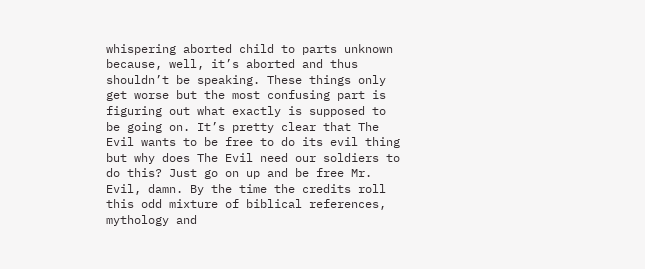whispering aborted child to parts unknown because, well, it’s aborted and thus shouldn’t be speaking. These things only get worse but the most confusing part is figuring out what exactly is supposed to be going on. It’s pretty clear that The Evil wants to be free to do its evil thing but why does The Evil need our soldiers to do this? Just go on up and be free Mr. Evil, damn. By the time the credits roll this odd mixture of biblical references, mythology and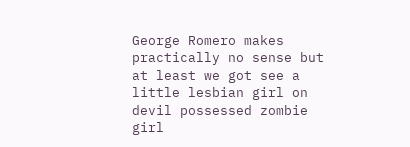George Romero makes practically no sense but at least we got see a little lesbian girl on devil possessed zombie girl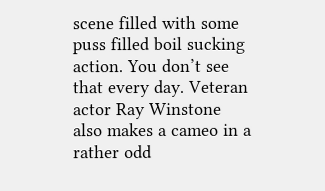scene filled with some puss filled boil sucking action. You don’t see that every day. Veteran actor Ray Winstone also makes a cameo in a rather odd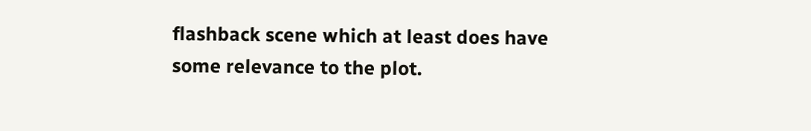flashback scene which at least does have some relevance to the plot.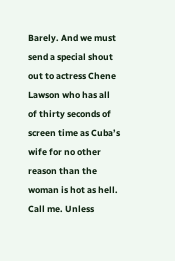Barely. And we must send a special shout out to actress Chene Lawson who has all of thirty seconds of screen time as Cuba’s wife for no other reason than the woman is hot as hell. Call me. Unless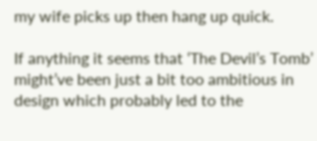my wife picks up then hang up quick.

If anything it seems that ‘The Devil’s Tomb’ might’ve been just a bit too ambitious in design which probably led to the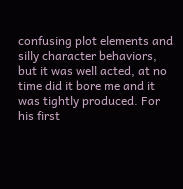confusing plot elements and silly character behaviors, but it was well acted, at no time did it bore me and it was tightly produced. For his first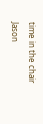time in the chair Jason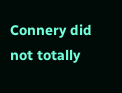Connery did not totally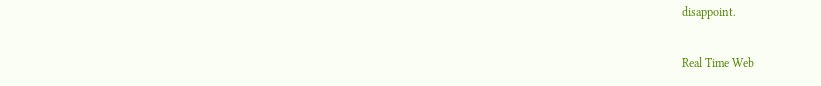disappoint.

Real Time Web